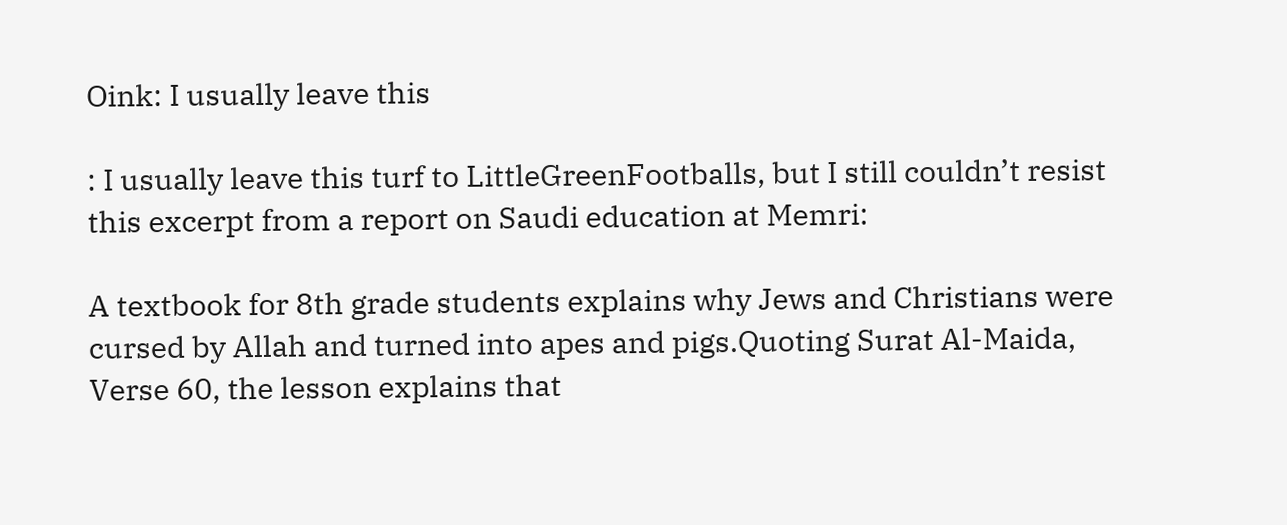Oink: I usually leave this

: I usually leave this turf to LittleGreenFootballs, but I still couldn’t resist this excerpt from a report on Saudi education at Memri:

A textbook for 8th grade students explains why Jews and Christians were cursed by Allah and turned into apes and pigs.Quoting Surat Al-Maida, Verse 60, the lesson explains that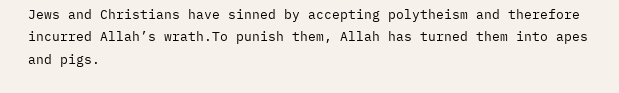Jews and Christians have sinned by accepting polytheism and therefore incurred Allah’s wrath.To punish them, Allah has turned them into apes and pigs.